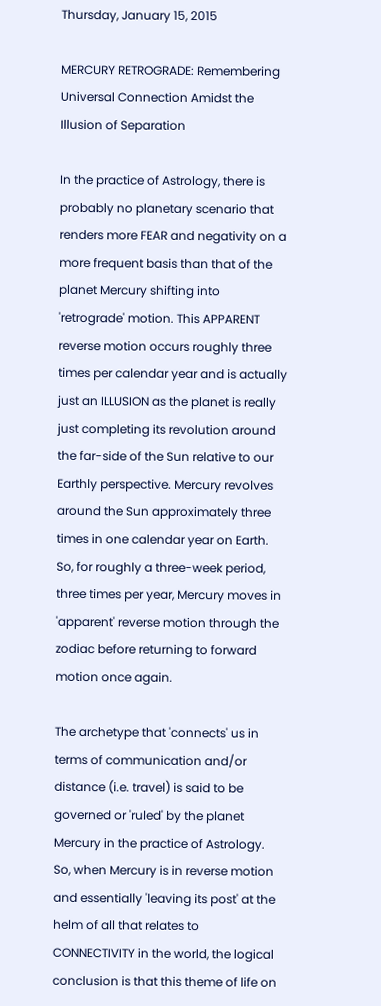Thursday, January 15, 2015

MERCURY RETROGRADE: Remembering Universal Connection Amidst the Illusion of Separation

In the practice of Astrology, there is probably no planetary scenario that renders more FEAR and negativity on a more frequent basis than that of the planet Mercury shifting into 'retrograde' motion. This APPARENT reverse motion occurs roughly three times per calendar year and is actually just an ILLUSION as the planet is really just completing its revolution around the far-side of the Sun relative to our Earthly perspective. Mercury revolves around the Sun approximately three times in one calendar year on Earth. So, for roughly a three-week period, three times per year, Mercury moves in 'apparent' reverse motion through the zodiac before returning to forward motion once again.

The archetype that 'connects' us in terms of communication and/or distance (i.e. travel) is said to be governed or 'ruled' by the planet Mercury in the practice of Astrology. So, when Mercury is in reverse motion and essentially 'leaving its post' at the helm of all that relates to CONNECTIVITY in the world, the logical conclusion is that this theme of life on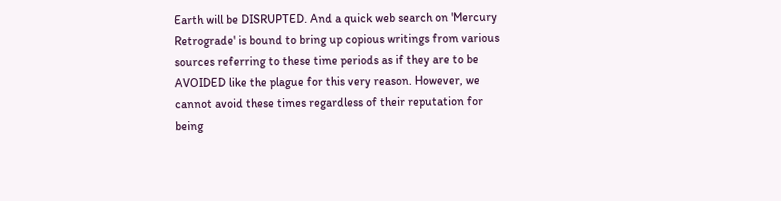Earth will be DISRUPTED. And a quick web search on 'Mercury Retrograde' is bound to bring up copious writings from various sources referring to these time periods as if they are to be AVOIDED like the plague for this very reason. However, we cannot avoid these times regardless of their reputation for being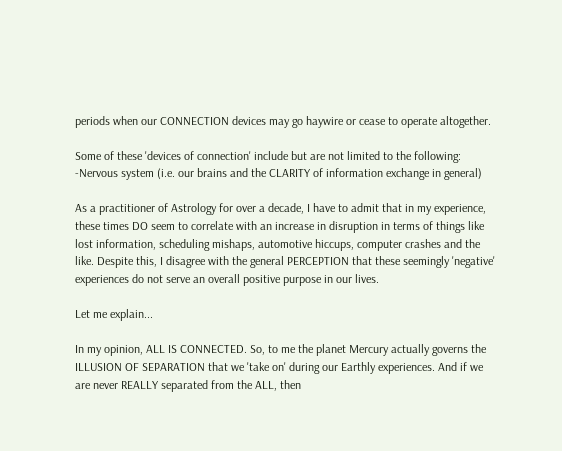periods when our CONNECTION devices may go haywire or cease to operate altogether.

Some of these 'devices of connection' include but are not limited to the following:
-Nervous system (i.e. our brains and the CLARITY of information exchange in general)

As a practitioner of Astrology for over a decade, I have to admit that in my experience, these times DO seem to correlate with an increase in disruption in terms of things like lost information, scheduling mishaps, automotive hiccups, computer crashes and the like. Despite this, I disagree with the general PERCEPTION that these seemingly 'negative' experiences do not serve an overall positive purpose in our lives.

Let me explain...

In my opinion, ALL IS CONNECTED. So, to me the planet Mercury actually governs the ILLUSION OF SEPARATION that we 'take on' during our Earthly experiences. And if we are never REALLY separated from the ALL, then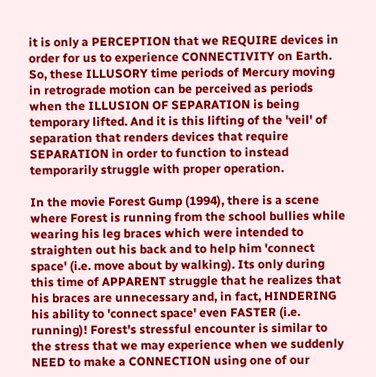it is only a PERCEPTION that we REQUIRE devices in order for us to experience CONNECTIVITY on Earth. So, these ILLUSORY time periods of Mercury moving in retrograde motion can be perceived as periods when the ILLUSION OF SEPARATION is being temporary lifted. And it is this lifting of the 'veil' of separation that renders devices that require SEPARATION in order to function to instead temporarily struggle with proper operation.

In the movie Forest Gump (1994), there is a scene where Forest is running from the school bullies while wearing his leg braces which were intended to straighten out his back and to help him 'connect space' (i.e. move about by walking). Its only during this time of APPARENT struggle that he realizes that his braces are unnecessary and, in fact, HINDERING his ability to 'connect space' even FASTER (i.e. running)! Forest's stressful encounter is similar to the stress that we may experience when we suddenly NEED to make a CONNECTION using one of our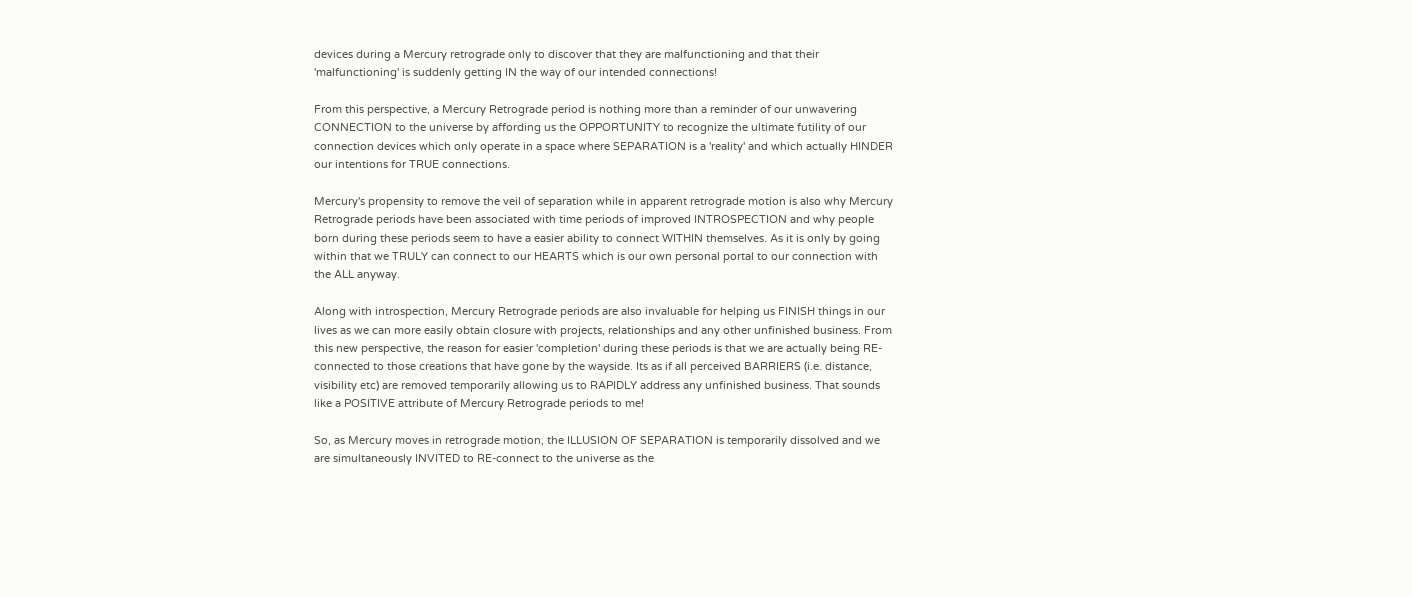devices during a Mercury retrograde only to discover that they are malfunctioning and that their 'malfunctioning' is suddenly getting IN the way of our intended connections!

From this perspective, a Mercury Retrograde period is nothing more than a reminder of our unwavering CONNECTION to the universe by affording us the OPPORTUNITY to recognize the ultimate futility of our connection devices which only operate in a space where SEPARATION is a 'reality' and which actually HINDER our intentions for TRUE connections.

Mercury's propensity to remove the veil of separation while in apparent retrograde motion is also why Mercury Retrograde periods have been associated with time periods of improved INTROSPECTION and why people born during these periods seem to have a easier ability to connect WITHIN themselves. As it is only by going within that we TRULY can connect to our HEARTS which is our own personal portal to our connection with the ALL anyway.

Along with introspection, Mercury Retrograde periods are also invaluable for helping us FINISH things in our lives as we can more easily obtain closure with projects, relationships and any other unfinished business. From this new perspective, the reason for easier 'completion' during these periods is that we are actually being RE-connected to those creations that have gone by the wayside. Its as if all perceived BARRIERS (i.e. distance, visibility etc) are removed temporarily allowing us to RAPIDLY address any unfinished business. That sounds like a POSITIVE attribute of Mercury Retrograde periods to me!

So, as Mercury moves in retrograde motion, the ILLUSION OF SEPARATION is temporarily dissolved and we are simultaneously INVITED to RE-connect to the universe as the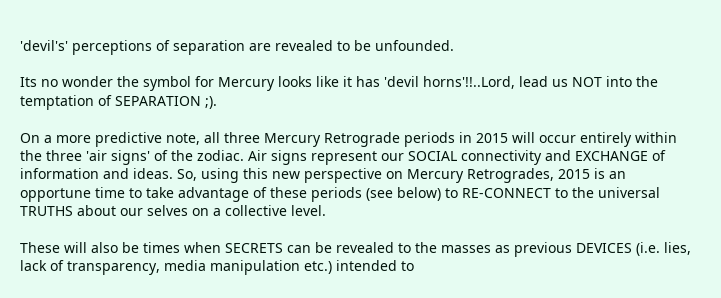'devil's' perceptions of separation are revealed to be unfounded.

Its no wonder the symbol for Mercury looks like it has 'devil horns'!!..Lord, lead us NOT into the temptation of SEPARATION ;).

On a more predictive note, all three Mercury Retrograde periods in 2015 will occur entirely within the three 'air signs' of the zodiac. Air signs represent our SOCIAL connectivity and EXCHANGE of information and ideas. So, using this new perspective on Mercury Retrogrades, 2015 is an opportune time to take advantage of these periods (see below) to RE-CONNECT to the universal TRUTHS about our selves on a collective level.

These will also be times when SECRETS can be revealed to the masses as previous DEVICES (i.e. lies, lack of transparency, media manipulation etc.) intended to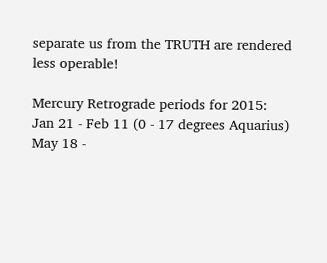separate us from the TRUTH are rendered less operable!

Mercury Retrograde periods for 2015:
Jan 21 - Feb 11 (0 - 17 degrees Aquarius)
May 18 -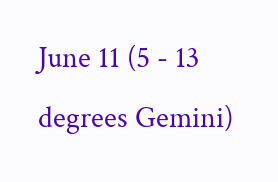June 11 (5 - 13 degrees Gemini)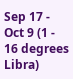Sep 17 - Oct 9 (1 - 16 degrees Libra)